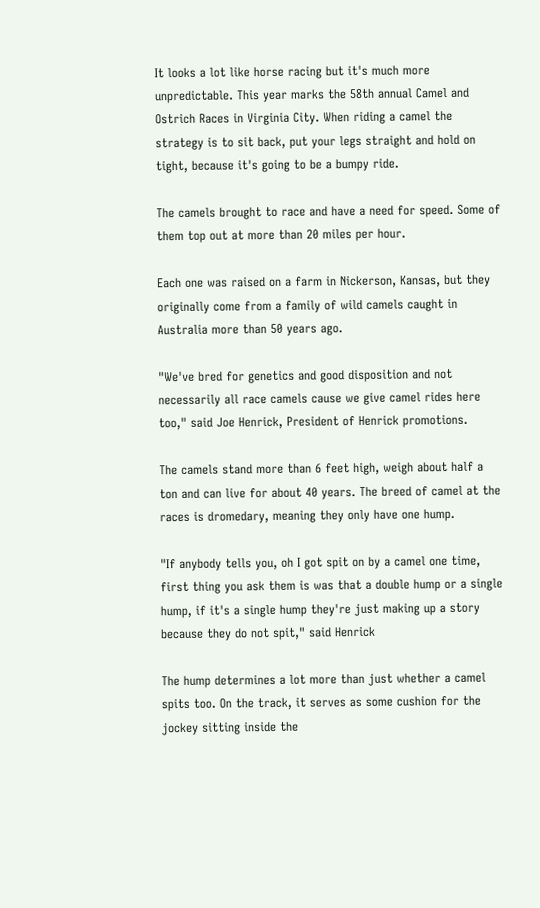It looks a lot like horse racing but it's much more unpredictable. This year marks the 58th annual Camel and Ostrich Races in Virginia City. When riding a camel the strategy is to sit back, put your legs straight and hold on tight, because it's going to be a bumpy ride.

The camels brought to race and have a need for speed. Some of them top out at more than 20 miles per hour.

Each one was raised on a farm in Nickerson, Kansas, but they originally come from a family of wild camels caught in Australia more than 50 years ago.

"We've bred for genetics and good disposition and not necessarily all race camels cause we give camel rides here too," said Joe Henrick, President of Henrick promotions.

The camels stand more than 6 feet high, weigh about half a ton and can live for about 40 years. The breed of camel at the races is dromedary, meaning they only have one hump.

"If anybody tells you, oh I got spit on by a camel one time, first thing you ask them is was that a double hump or a single hump, if it's a single hump they're just making up a story because they do not spit," said Henrick

The hump determines a lot more than just whether a camel spits too. On the track, it serves as some cushion for the jockey sitting inside the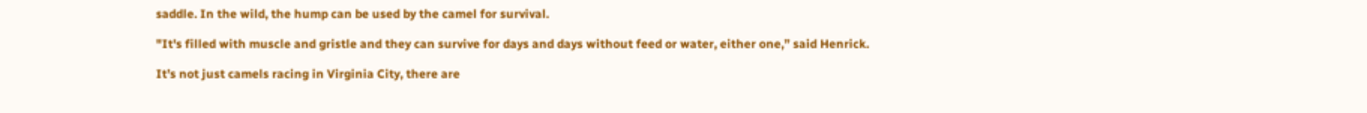saddle. In the wild, the hump can be used by the camel for survival.

"It's filled with muscle and gristle and they can survive for days and days without feed or water, either one,” said Henrick.

It’s not just camels racing in Virginia City, there are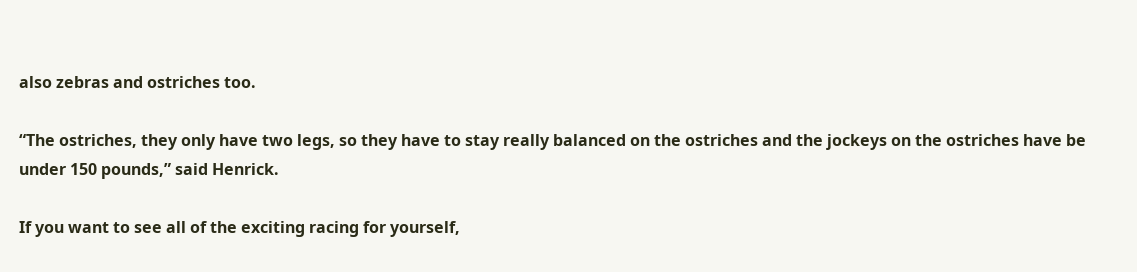also zebras and ostriches too.

“The ostriches, they only have two legs, so they have to stay really balanced on the ostriches and the jockeys on the ostriches have be under 150 pounds,” said Henrick.

If you want to see all of the exciting racing for yourself,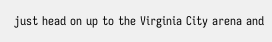just head on up to the Virginia City arena and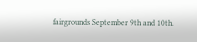fairgrounds September 9th and 10th.